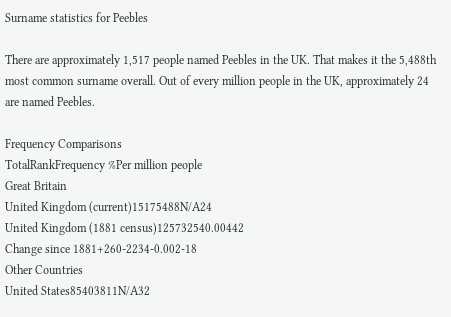Surname statistics for Peebles

There are approximately 1,517 people named Peebles in the UK. That makes it the 5,488th most common surname overall. Out of every million people in the UK, approximately 24 are named Peebles.

Frequency Comparisons
TotalRankFrequency %Per million people
Great Britain
United Kingdom (current)15175488N/A24
United Kingdom (1881 census)125732540.00442
Change since 1881+260-2234-0.002-18
Other Countries
United States85403811N/A32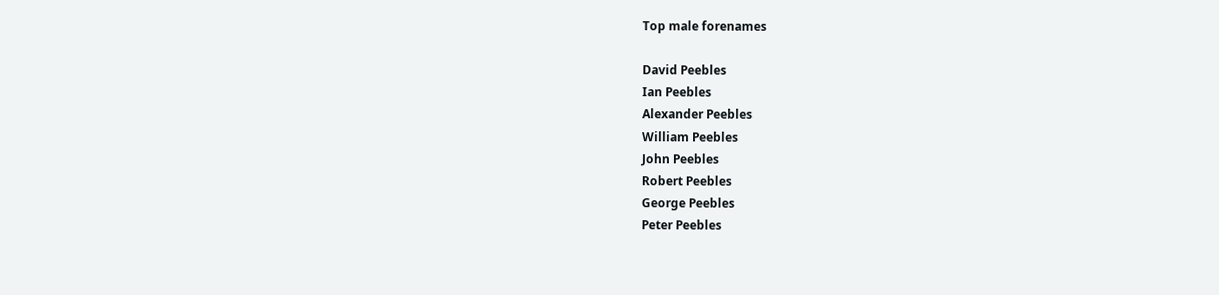Top male forenames

David Peebles
Ian Peebles
Alexander Peebles
William Peebles
John Peebles
Robert Peebles
George Peebles
Peter Peebles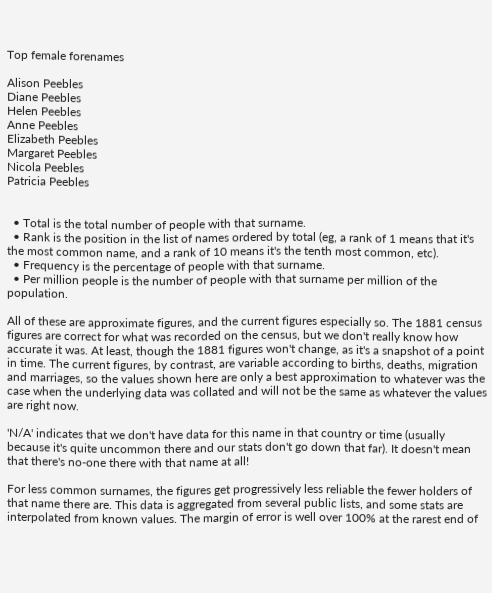Top female forenames

Alison Peebles
Diane Peebles
Helen Peebles
Anne Peebles
Elizabeth Peebles
Margaret Peebles
Nicola Peebles
Patricia Peebles


  • Total is the total number of people with that surname.
  • Rank is the position in the list of names ordered by total (eg, a rank of 1 means that it's the most common name, and a rank of 10 means it's the tenth most common, etc).
  • Frequency is the percentage of people with that surname.
  • Per million people is the number of people with that surname per million of the population.

All of these are approximate figures, and the current figures especially so. The 1881 census figures are correct for what was recorded on the census, but we don't really know how accurate it was. At least, though the 1881 figures won't change, as it's a snapshot of a point in time. The current figures, by contrast, are variable according to births, deaths, migration and marriages, so the values shown here are only a best approximation to whatever was the case when the underlying data was collated and will not be the same as whatever the values are right now.

'N/A' indicates that we don't have data for this name in that country or time (usually because it's quite uncommon there and our stats don't go down that far). It doesn't mean that there's no-one there with that name at all!

For less common surnames, the figures get progressively less reliable the fewer holders of that name there are. This data is aggregated from several public lists, and some stats are interpolated from known values. The margin of error is well over 100% at the rarest end of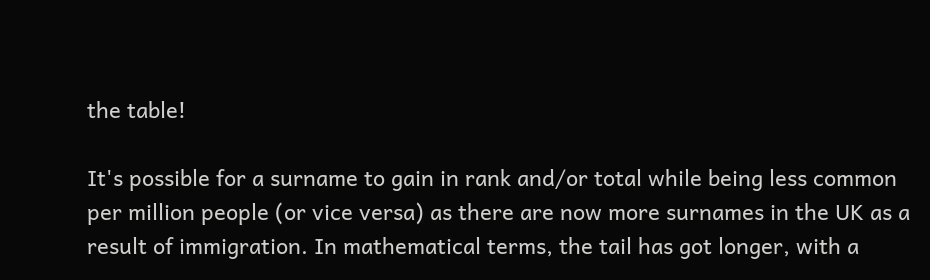the table!

It's possible for a surname to gain in rank and/or total while being less common per million people (or vice versa) as there are now more surnames in the UK as a result of immigration. In mathematical terms, the tail has got longer, with a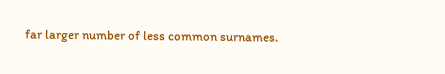far larger number of less common surnames.